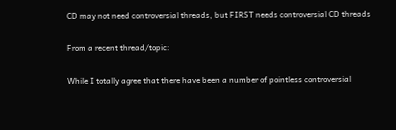CD may not need controversial threads, but FIRST needs controversial CD threads

From a recent thread/topic:

While I totally agree that there have been a number of pointless controversial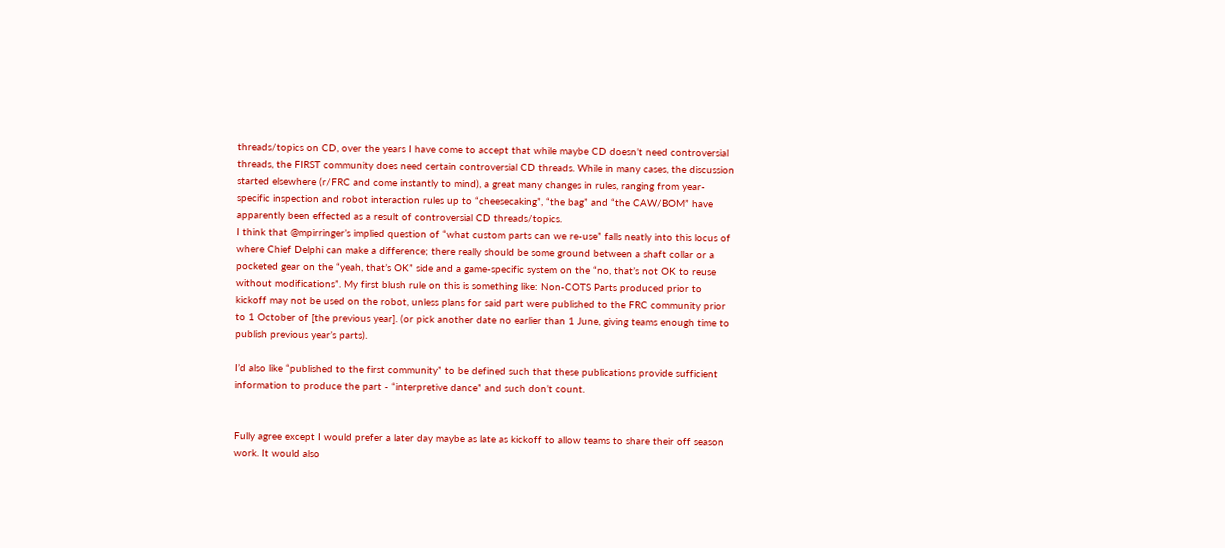threads/topics on CD, over the years I have come to accept that while maybe CD doesn’t need controversial threads, the FIRST community does need certain controversial CD threads. While in many cases, the discussion started elsewhere (r/FRC and come instantly to mind), a great many changes in rules, ranging from year-specific inspection and robot interaction rules up to “cheesecaking”, “the bag” and “the CAW/BOM” have apparently been effected as a result of controversial CD threads/topics.
I think that @mpirringer’s implied question of “what custom parts can we re-use” falls neatly into this locus of where Chief Delphi can make a difference; there really should be some ground between a shaft collar or a pocketed gear on the “yeah, that’s OK” side and a game-specific system on the “no, that’s not OK to reuse without modifications”. My first blush rule on this is something like: Non-COTS Parts produced prior to kickoff may not be used on the robot, unless plans for said part were published to the FRC community prior to 1 October of [the previous year]. (or pick another date no earlier than 1 June, giving teams enough time to publish previous year’s parts).

I’d also like “published to the first community” to be defined such that these publications provide sufficient information to produce the part - “interpretive dance” and such don’t count.


Fully agree except I would prefer a later day maybe as late as kickoff to allow teams to share their off season work. It would also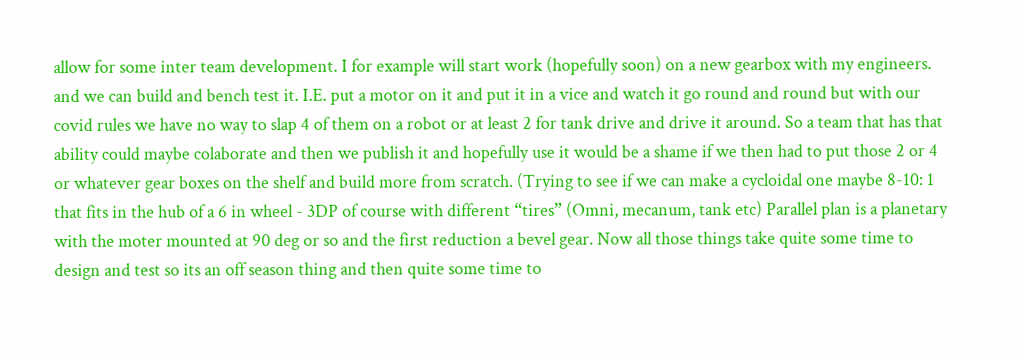allow for some inter team development. I for example will start work (hopefully soon) on a new gearbox with my engineers. and we can build and bench test it. I.E. put a motor on it and put it in a vice and watch it go round and round but with our covid rules we have no way to slap 4 of them on a robot or at least 2 for tank drive and drive it around. So a team that has that ability could maybe colaborate and then we publish it and hopefully use it would be a shame if we then had to put those 2 or 4 or whatever gear boxes on the shelf and build more from scratch. (Trying to see if we can make a cycloidal one maybe 8-10: 1 that fits in the hub of a 6 in wheel - 3DP of course with different “tires” (Omni, mecanum, tank etc) Parallel plan is a planetary with the moter mounted at 90 deg or so and the first reduction a bevel gear. Now all those things take quite some time to design and test so its an off season thing and then quite some time to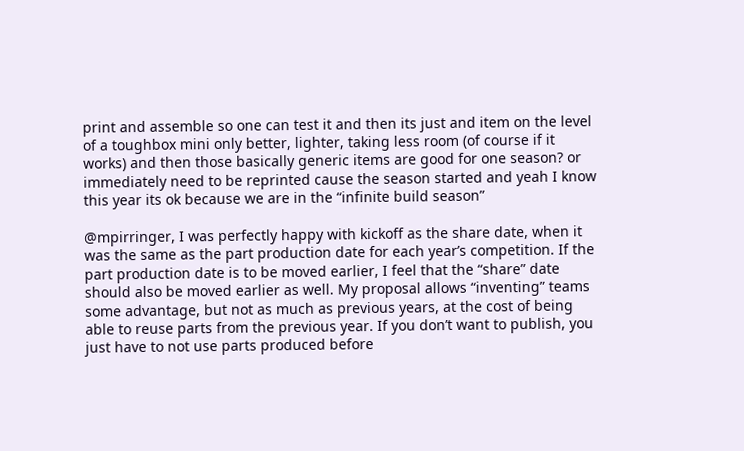print and assemble so one can test it and then its just and item on the level of a toughbox mini only better, lighter, taking less room (of course if it works) and then those basically generic items are good for one season? or immediately need to be reprinted cause the season started and yeah I know this year its ok because we are in the “infinite build season”

@mpirringer, I was perfectly happy with kickoff as the share date, when it was the same as the part production date for each year’s competition. If the part production date is to be moved earlier, I feel that the “share” date should also be moved earlier as well. My proposal allows “inventing” teams some advantage, but not as much as previous years, at the cost of being able to reuse parts from the previous year. If you don’t want to publish, you just have to not use parts produced before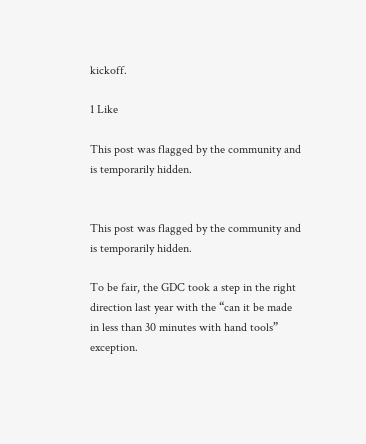kickoff.

1 Like

This post was flagged by the community and is temporarily hidden.


This post was flagged by the community and is temporarily hidden.

To be fair, the GDC took a step in the right direction last year with the “can it be made in less than 30 minutes with hand tools” exception.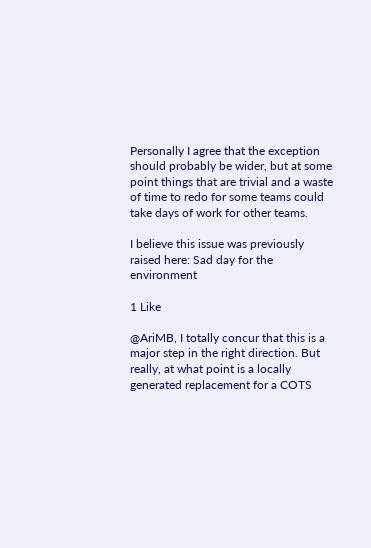Personally I agree that the exception should probably be wider, but at some point things that are trivial and a waste of time to redo for some teams could take days of work for other teams.

I believe this issue was previously raised here: Sad day for the environment

1 Like

@AriMB, I totally concur that this is a major step in the right direction. But really, at what point is a locally generated replacement for a COTS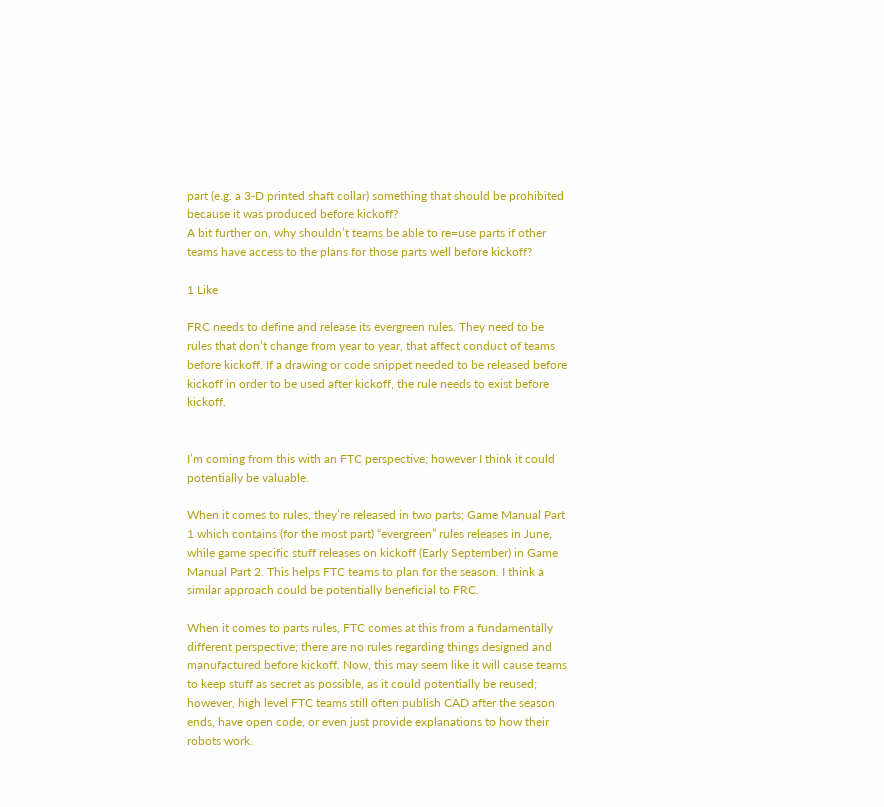part (e.g. a 3-D printed shaft collar) something that should be prohibited because it was produced before kickoff?
A bit further on, why shouldn’t teams be able to re=use parts if other teams have access to the plans for those parts well before kickoff?

1 Like

FRC needs to define and release its evergreen rules. They need to be rules that don’t change from year to year, that affect conduct of teams before kickoff. If a drawing or code snippet needed to be released before kickoff in order to be used after kickoff, the rule needs to exist before kickoff.


I’m coming from this with an FTC perspective; however I think it could potentially be valuable.

When it comes to rules, they’re released in two parts; Game Manual Part 1 which contains (for the most part) “evergreen” rules releases in June, while game specific stuff releases on kickoff (Early September) in Game Manual Part 2. This helps FTC teams to plan for the season. I think a similar approach could be potentially beneficial to FRC.

When it comes to parts rules, FTC comes at this from a fundamentally different perspective; there are no rules regarding things designed and manufactured before kickoff. Now, this may seem like it will cause teams to keep stuff as secret as possible, as it could potentially be reused; however, high level FTC teams still often publish CAD after the season ends, have open code, or even just provide explanations to how their robots work.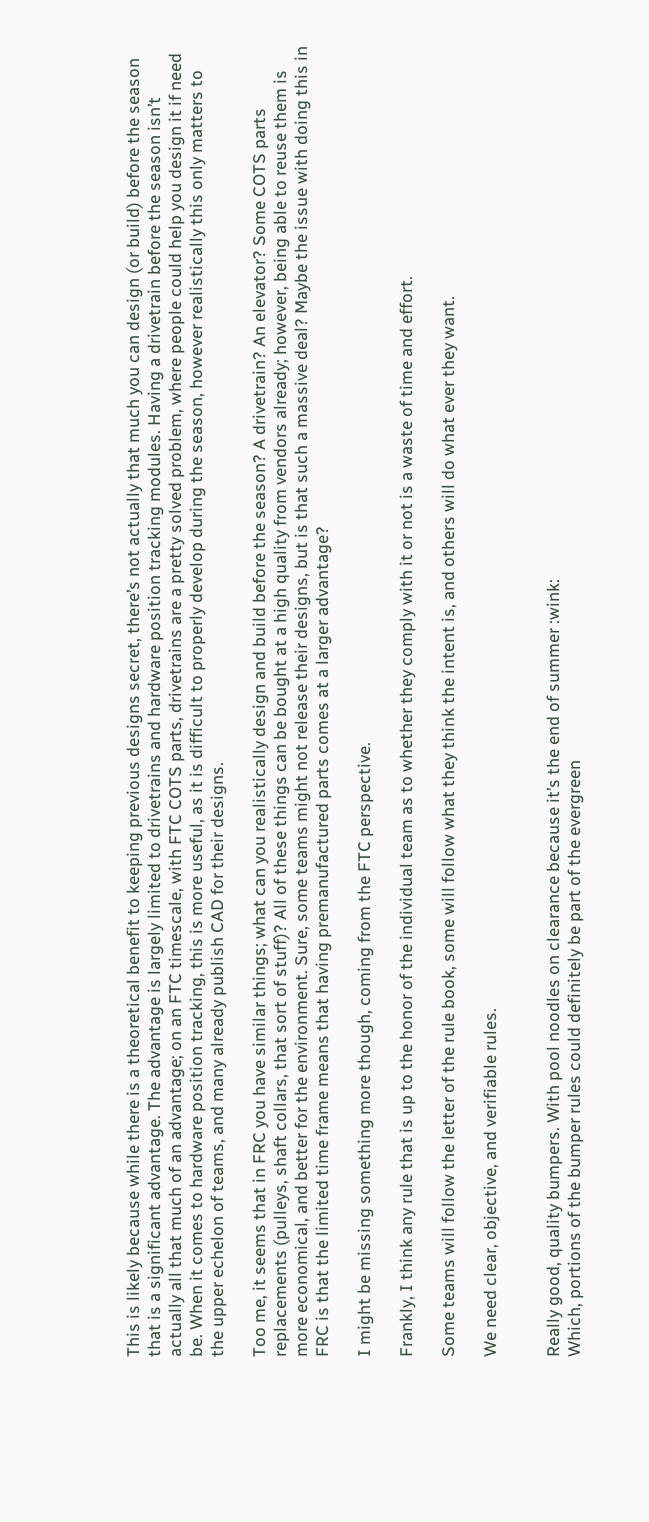This is likely because while there is a theoretical benefit to keeping previous designs secret, there’s not actually that much you can design (or build) before the season that is a significant advantage. The advantage is largely limited to drivetrains and hardware position tracking modules. Having a drivetrain before the season isn’t actually all that much of an advantage; on an FTC timescale, with FTC COTS parts, drivetrains are a pretty solved problem, where people could help you design it if need be. When it comes to hardware position tracking, this is more useful, as it is difficult to properly develop during the season, however realistically this only matters to the upper echelon of teams, and many already publish CAD for their designs.

Too me, it seems that in FRC you have similar things; what can you realistically design and build before the season? A drivetrain? An elevator? Some COTS parts replacements (pulleys, shaft collars, that sort of stuff)? All of these things can be bought at a high quality from vendors already; however, being able to reuse them is more economical, and better for the environment. Sure, some teams might not release their designs, but is that such a massive deal? Maybe the issue with doing this in FRC is that the limited time frame means that having premanufactured parts comes at a larger advantage?

I might be missing something more though, coming from the FTC perspective.

Frankly, I think any rule that is up to the honor of the individual team as to whether they comply with it or not is a waste of time and effort.

Some teams will follow the letter of the rule book, some will follow what they think the intent is, and others will do what ever they want.

We need clear, objective, and verifiable rules.


Really good, quality bumpers. With pool noodles on clearance because it’s the end of summer :wink:
Which, portions of the bumper rules could definitely be part of the evergreen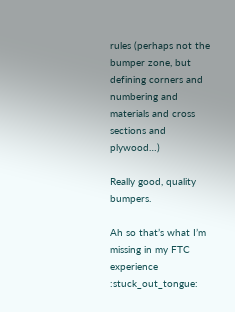rules (perhaps not the bumper zone, but defining corners and numbering and materials and cross sections and plywood…)

Really good, quality bumpers.

Ah so that’s what I’m missing in my FTC experience :stuck_out_tongue: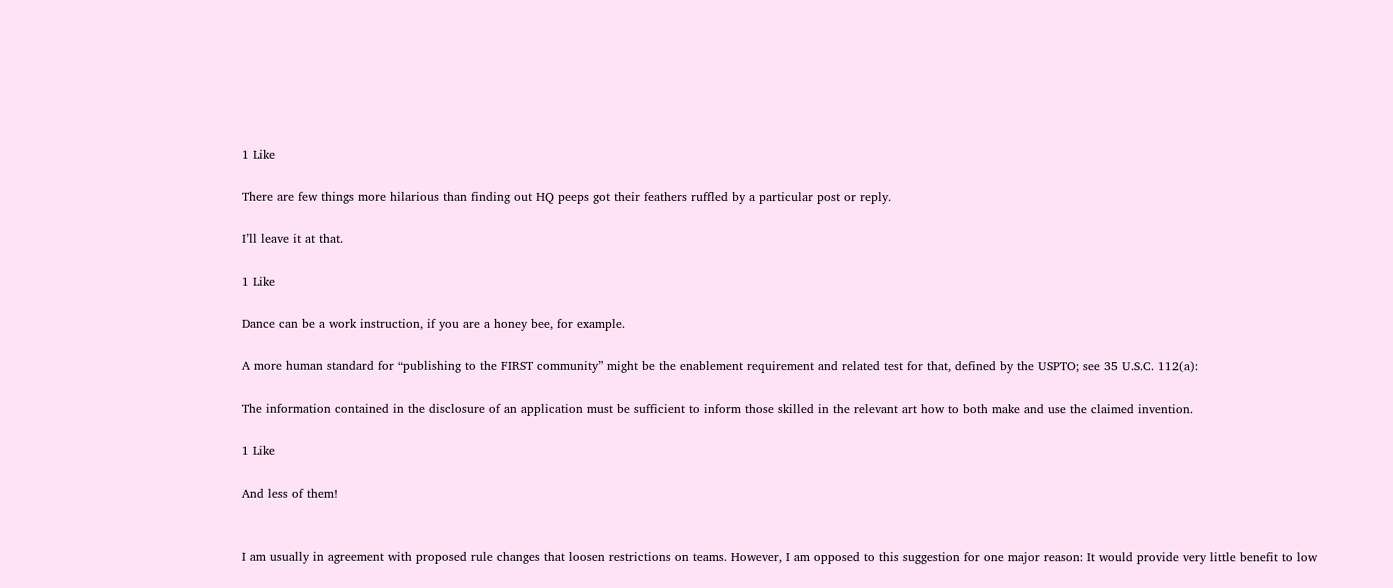1 Like

There are few things more hilarious than finding out HQ peeps got their feathers ruffled by a particular post or reply.

I’ll leave it at that.

1 Like

Dance can be a work instruction, if you are a honey bee, for example.

A more human standard for “publishing to the FIRST community” might be the enablement requirement and related test for that, defined by the USPTO; see 35 U.S.C. 112(a):

The information contained in the disclosure of an application must be sufficient to inform those skilled in the relevant art how to both make and use the claimed invention.

1 Like

And less of them!


I am usually in agreement with proposed rule changes that loosen restrictions on teams. However, I am opposed to this suggestion for one major reason: It would provide very little benefit to low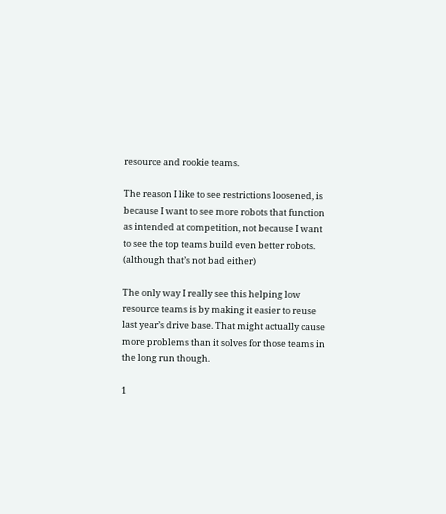resource and rookie teams.

The reason I like to see restrictions loosened, is because I want to see more robots that function as intended at competition, not because I want to see the top teams build even better robots. (although that’s not bad either)

The only way I really see this helping low resource teams is by making it easier to reuse last year’s drive base. That might actually cause more problems than it solves for those teams in the long run though.

1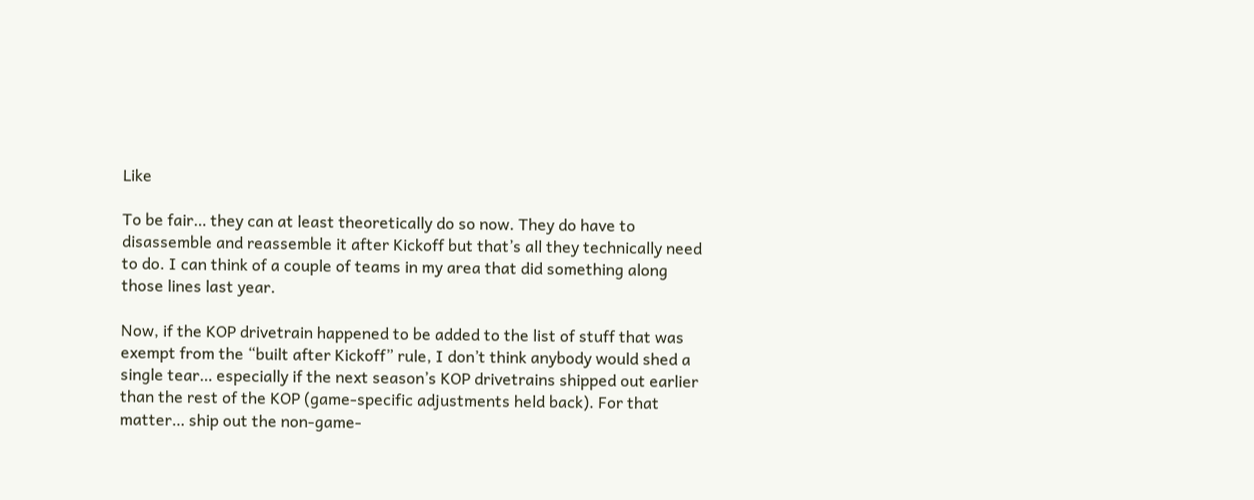Like

To be fair… they can at least theoretically do so now. They do have to disassemble and reassemble it after Kickoff but that’s all they technically need to do. I can think of a couple of teams in my area that did something along those lines last year.

Now, if the KOP drivetrain happened to be added to the list of stuff that was exempt from the “built after Kickoff” rule, I don’t think anybody would shed a single tear… especially if the next season’s KOP drivetrains shipped out earlier than the rest of the KOP (game-specific adjustments held back). For that matter… ship out the non-game-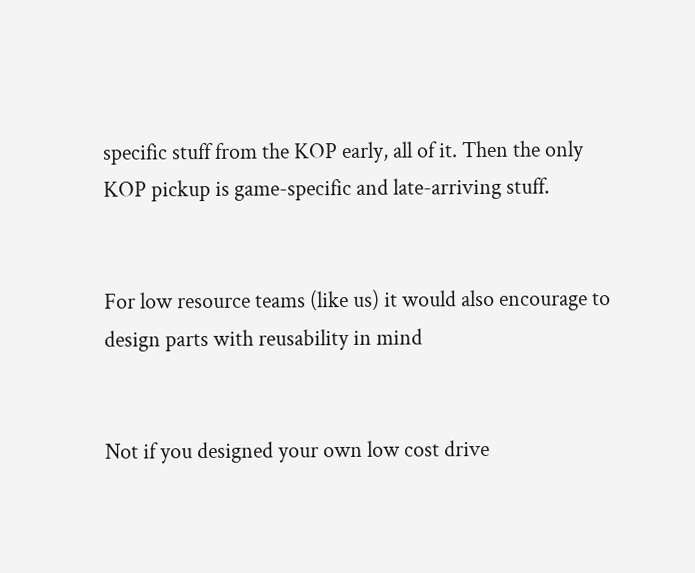specific stuff from the KOP early, all of it. Then the only KOP pickup is game-specific and late-arriving stuff.


For low resource teams (like us) it would also encourage to design parts with reusability in mind


Not if you designed your own low cost drive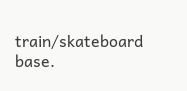train/skateboard base.